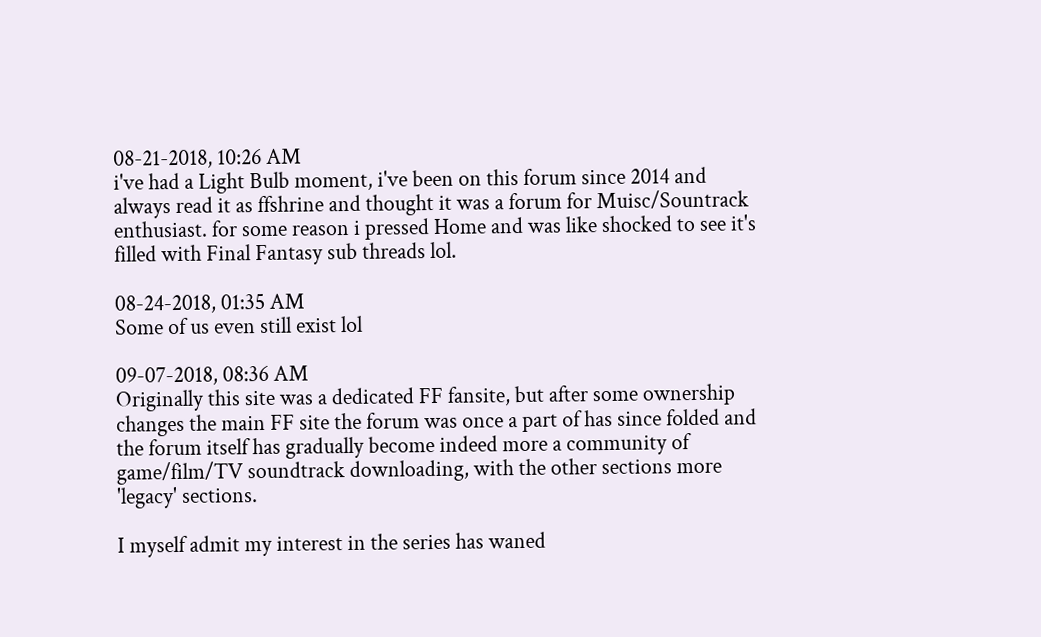08-21-2018, 10:26 AM
i've had a Light Bulb moment, i've been on this forum since 2014 and always read it as ffshrine and thought it was a forum for Muisc/Sountrack enthusiast. for some reason i pressed Home and was like shocked to see it's filled with Final Fantasy sub threads lol.

08-24-2018, 01:35 AM
Some of us even still exist lol

09-07-2018, 08:36 AM
Originally this site was a dedicated FF fansite, but after some ownership changes the main FF site the forum was once a part of has since folded and the forum itself has gradually become indeed more a community of game/film/TV soundtrack downloading, with the other sections more 'legacy' sections.

I myself admit my interest in the series has waned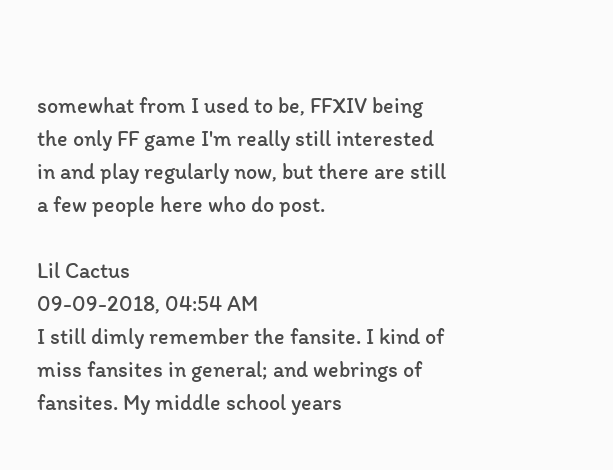somewhat from I used to be, FFXIV being the only FF game I'm really still interested in and play regularly now, but there are still a few people here who do post.

Lil Cactus
09-09-2018, 04:54 AM
I still dimly remember the fansite. I kind of miss fansites in general; and webrings of fansites. My middle school years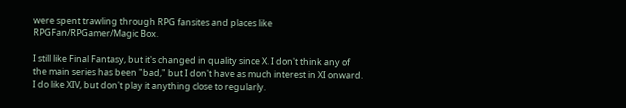were spent trawling through RPG fansites and places like RPGFan/RPGamer/Magic Box.

I still like Final Fantasy, but it's changed in quality since X. I don't think any of the main series has been "bad," but I don't have as much interest in XI onward. I do like XIV, but don't play it anything close to regularly.